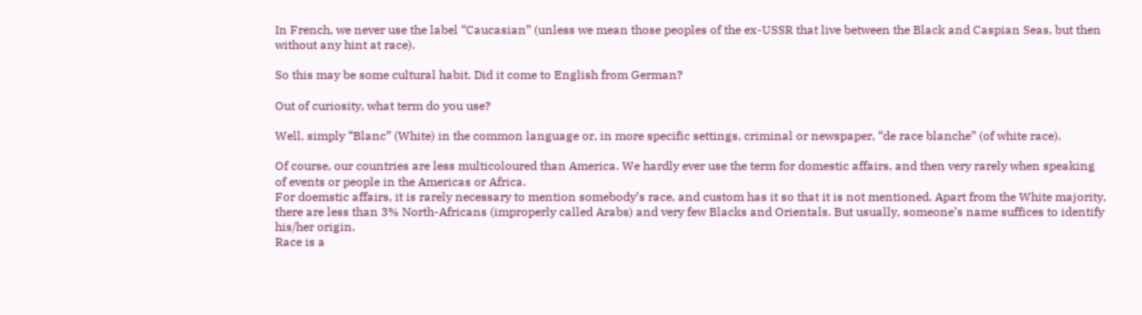In French, we never use the label “Caucasian” (unless we mean those peoples of the ex-USSR that live between the Black and Caspian Seas, but then without any hint at race).

So this may be some cultural habit. Did it come to English from German?

Out of curiosity, what term do you use?

Well, simply “Blanc” (White) in the common language or, in more specific settings, criminal or newspaper, “de race blanche” (of white race).

Of course, our countries are less multicoloured than America. We hardly ever use the term for domestic affairs, and then very rarely when speaking of events or people in the Americas or Africa.
For doemstic affairs, it is rarely necessary to mention somebody’s race, and custom has it so that it is not mentioned. Apart from the White majority, there are less than 3% North-Africans (improperly called Arabs) and very few Blacks and Orientals. But usually, someone’s name suffices to identify his/her origin.
Race is a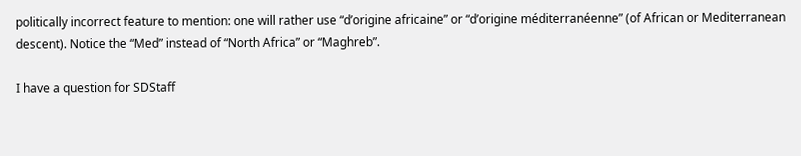politically incorrect feature to mention: one will rather use “d’origine africaine” or “d’origine méditerranéenne” (of African or Mediterranean descent). Notice the “Med” instead of “North Africa” or “Maghreb”.

I have a question for SDStaff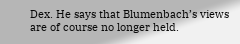Dex. He says that Blumenbach’s views are of course no longer held.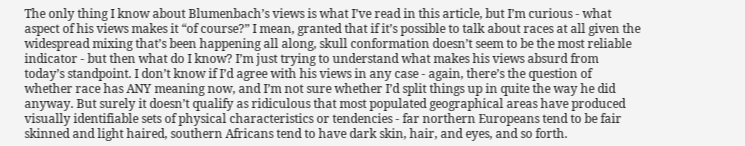The only thing I know about Blumenbach’s views is what I’ve read in this article, but I’m curious - what aspect of his views makes it “of course?” I mean, granted that if it’s possible to talk about races at all given the widespread mixing that’s been happening all along, skull conformation doesn’t seem to be the most reliable indicator - but then what do I know? I’m just trying to understand what makes his views absurd from today’s standpoint. I don’t know if I’d agree with his views in any case - again, there’s the question of whether race has ANY meaning now, and I’m not sure whether I’d split things up in quite the way he did anyway. But surely it doesn’t qualify as ridiculous that most populated geographical areas have produced visually identifiable sets of physical characteristics or tendencies - far northern Europeans tend to be fair skinned and light haired, southern Africans tend to have dark skin, hair, and eyes, and so forth.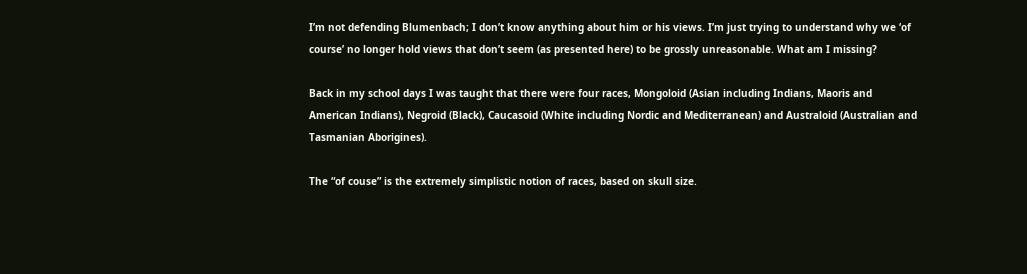I’m not defending Blumenbach; I don’t know anything about him or his views. I’m just trying to understand why we ‘of course’ no longer hold views that don’t seem (as presented here) to be grossly unreasonable. What am I missing?

Back in my school days I was taught that there were four races, Mongoloid (Asian including Indians, Maoris and American Indians), Negroid (Black), Caucasoid (White including Nordic and Mediterranean) and Australoid (Australian and Tasmanian Aborigines).

The “of couse” is the extremely simplistic notion of races, based on skull size.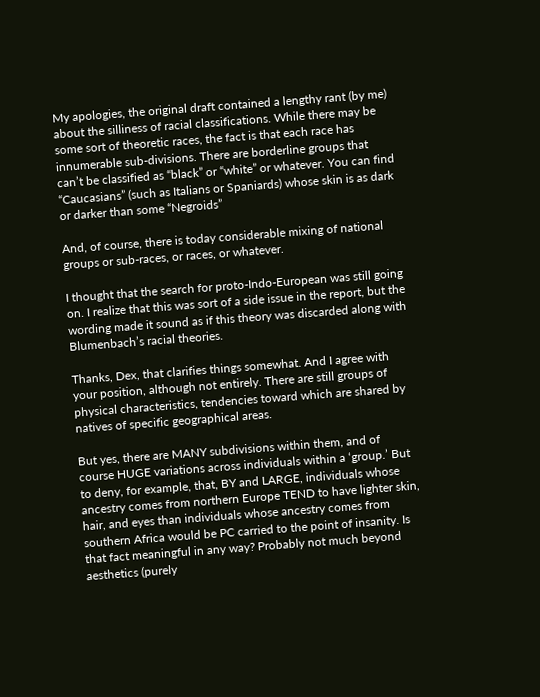My apologies, the original draft contained a lengthy rant (by me) about the silliness of racial classifications. While there may be some sort of theoretic races, the fact is that each race has innumerable sub-divisions. There are borderline groups that can’t be classified as “black” or “white” or whatever. You can find “Caucasians” (such as Italians or Spaniards) whose skin is as dark or darker than some “Negroids”

And, of course, there is today considerable mixing of national groups or sub-races, or races, or whatever.

I thought that the search for proto-Indo-European was still going on. I realize that this was sort of a side issue in the report, but the wording made it sound as if this theory was discarded along with Blumenbach’s racial theories.

Thanks, Dex, that clarifies things somewhat. And I agree with your position, although not entirely. There are still groups of physical characteristics, tendencies toward which are shared by natives of specific geographical areas.

But yes, there are MANY subdivisions within them, and of course HUGE variations across individuals within a ‘group.’ But to deny, for example, that, BY and LARGE, individuals whose ancestry comes from northern Europe TEND to have lighter skin, hair, and eyes than individuals whose ancestry comes from southern Africa would be PC carried to the point of insanity. Is that fact meaningful in any way? Probably not much beyond aesthetics (purely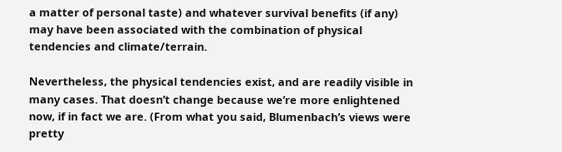a matter of personal taste) and whatever survival benefits (if any) may have been associated with the combination of physical tendencies and climate/terrain.

Nevertheless, the physical tendencies exist, and are readily visible in many cases. That doesn’t change because we’re more enlightened now, if in fact we are. (From what you said, Blumenbach’s views were pretty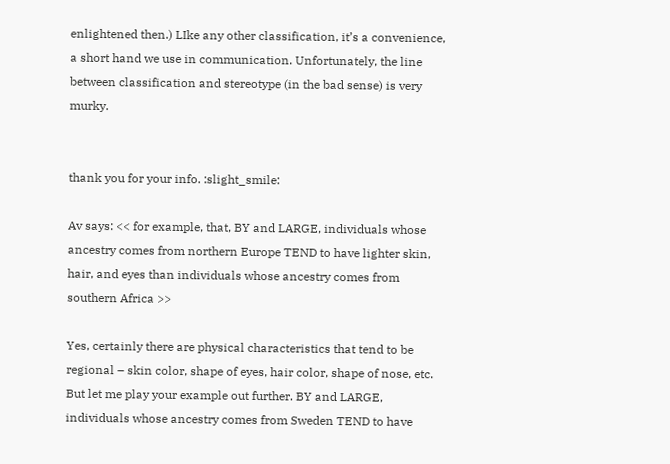enlightened then.) LIke any other classification, it’s a convenience, a short hand we use in communication. Unfortunately, the line between classification and stereotype (in the bad sense) is very murky.


thank you for your info. :slight_smile:

Av says: << for example, that, BY and LARGE, individuals whose ancestry comes from northern Europe TEND to have lighter skin, hair, and eyes than individuals whose ancestry comes from southern Africa >>

Yes, certainly there are physical characteristics that tend to be regional – skin color, shape of eyes, hair color, shape of nose, etc. But let me play your example out further. BY and LARGE, individuals whose ancestry comes from Sweden TEND to have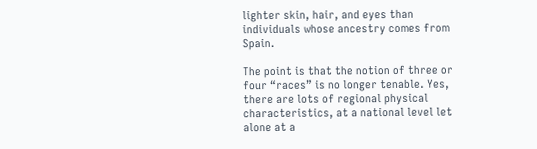lighter skin, hair, and eyes than individuals whose ancestry comes from Spain.

The point is that the notion of three or four “races” is no longer tenable. Yes, there are lots of regional physical characteristics, at a national level let alone at a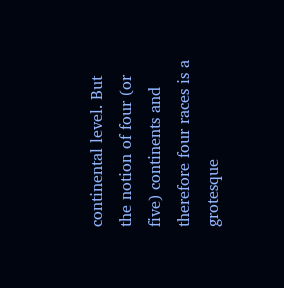continental level. But the notion of four (or five) continents and therefore four races is a grotesque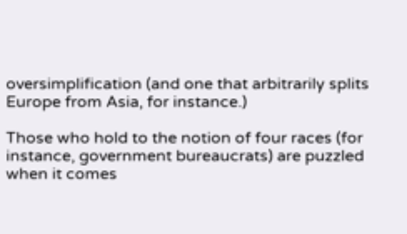oversimplification (and one that arbitrarily splits Europe from Asia, for instance.)

Those who hold to the notion of four races (for instance, government bureaucrats) are puzzled when it comes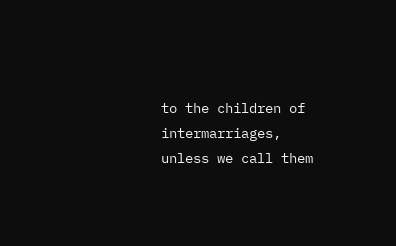to the children of intermarriages, unless we call them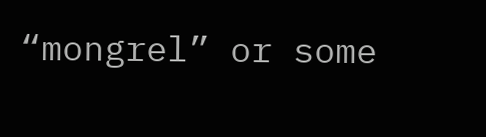“mongrel” or some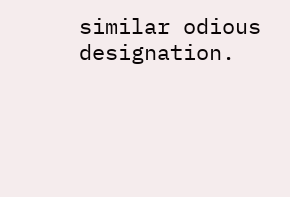similar odious designation.